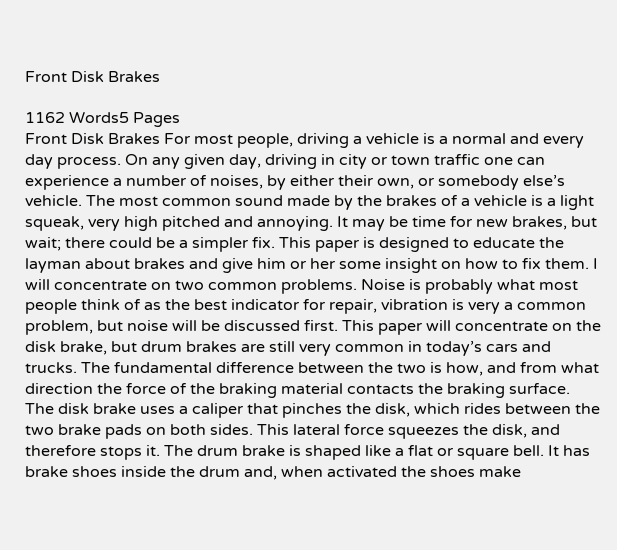Front Disk Brakes

1162 Words5 Pages
Front Disk Brakes For most people, driving a vehicle is a normal and every day process. On any given day, driving in city or town traffic one can experience a number of noises, by either their own, or somebody else’s vehicle. The most common sound made by the brakes of a vehicle is a light squeak, very high pitched and annoying. It may be time for new brakes, but wait; there could be a simpler fix. This paper is designed to educate the layman about brakes and give him or her some insight on how to fix them. I will concentrate on two common problems. Noise is probably what most people think of as the best indicator for repair, vibration is very a common problem, but noise will be discussed first. This paper will concentrate on the disk brake, but drum brakes are still very common in today’s cars and trucks. The fundamental difference between the two is how, and from what direction the force of the braking material contacts the braking surface. The disk brake uses a caliper that pinches the disk, which rides between the two brake pads on both sides. This lateral force squeezes the disk, and therefore stops it. The drum brake is shaped like a flat or square bell. It has brake shoes inside the drum and, when activated the shoes make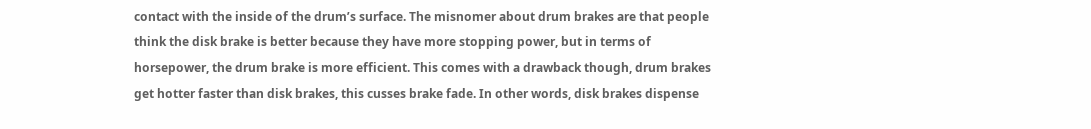contact with the inside of the drum’s surface. The misnomer about drum brakes are that people think the disk brake is better because they have more stopping power, but in terms of horsepower, the drum brake is more efficient. This comes with a drawback though, drum brakes get hotter faster than disk brakes, this cusses brake fade. In other words, disk brakes dispense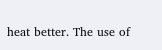heat better. The use of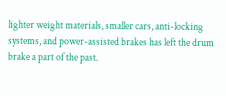lighter weight materials, smaller cars, anti-locking systems, and power-assisted brakes has left the drum brake a part of the past.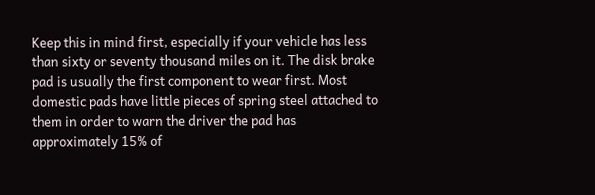Keep this in mind first, especially if your vehicle has less than sixty or seventy thousand miles on it. The disk brake pad is usually the first component to wear first. Most domestic pads have little pieces of spring steel attached to them in order to warn the driver the pad has approximately 15% of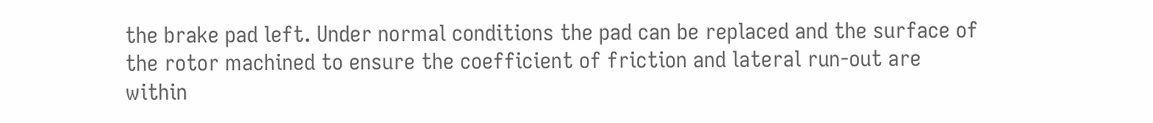the brake pad left. Under normal conditions the pad can be replaced and the surface of the rotor machined to ensure the coefficient of friction and lateral run-out are within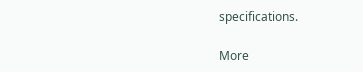specifications.

More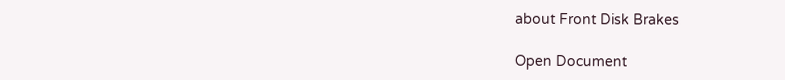about Front Disk Brakes

Open Document